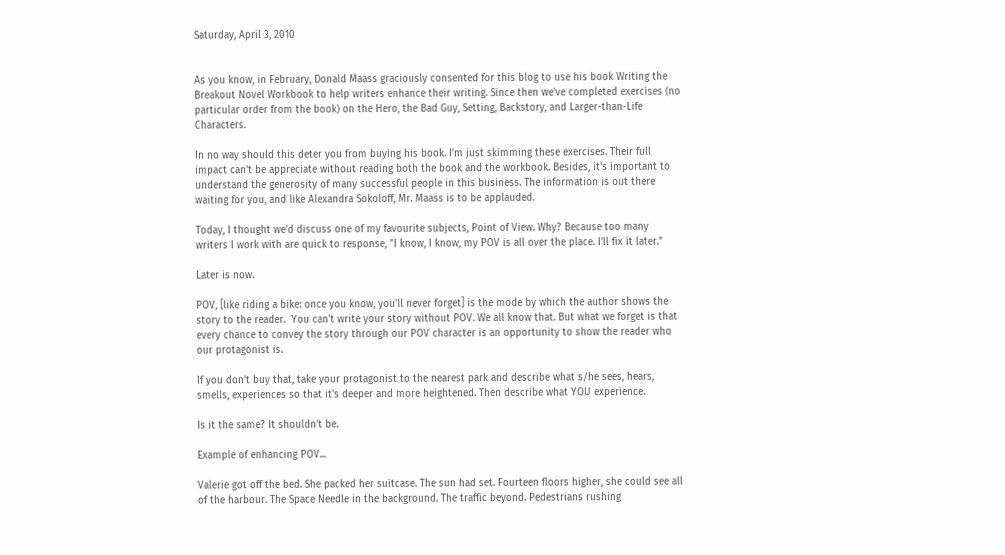Saturday, April 3, 2010


As you know, in February, Donald Maass graciously consented for this blog to use his book Writing the Breakout Novel Workbook to help writers enhance their writing. Since then we've completed exercises (no particular order from the book) on the Hero, the Bad Guy, Setting, Backstory, and Larger-than-Life Characters.

In no way should this deter you from buying his book. I'm just skimming these exercises. Their full impact can't be appreciate without reading both the book and the workbook. Besides, it's important to understand the generosity of many successful people in this business. The information is out there waiting for you, and like Alexandra Sokoloff, Mr. Maass is to be applauded.

Today, I thought we'd discuss one of my favourite subjects, Point of View. Why? Because too many writers I work with are quick to response, "I know, I know, my POV is all over the place. I'll fix it later."

Later is now.

POV, [like riding a bike: once you know, you'll never forget] is the mode by which the author shows the story to the reader.  You can't write your story without POV. We all know that. But what we forget is that every chance to convey the story through our POV character is an opportunity to show the reader who our protagonist is.

If you don't buy that, take your protagonist to the nearest park and describe what s/he sees, hears, smells, experiences so that it's deeper and more heightened. Then describe what YOU experience.

Is it the same? It shouldn't be.

Example of enhancing POV...

Valerie got off the bed. She packed her suitcase. The sun had set. Fourteen floors higher, she could see all of the harbour. The Space Needle in the background. The traffic beyond. Pedestrians rushing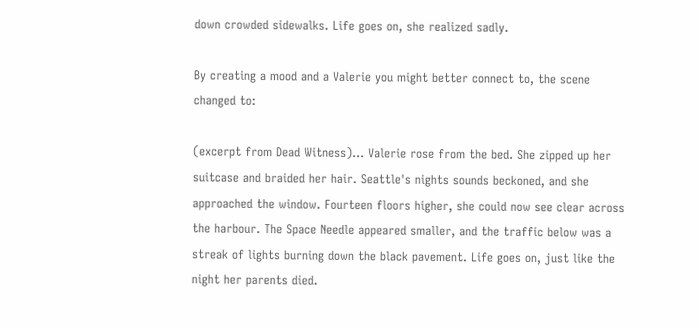down crowded sidewalks. Life goes on, she realized sadly.

By creating a mood and a Valerie you might better connect to, the scene changed to:

(excerpt from Dead Witness)... Valerie rose from the bed. She zipped up her suitcase and braided her hair. Seattle's nights sounds beckoned, and she approached the window. Fourteen floors higher, she could now see clear across the harbour. The Space Needle appeared smaller, and the traffic below was a streak of lights burning down the black pavement. Life goes on, just like the night her parents died.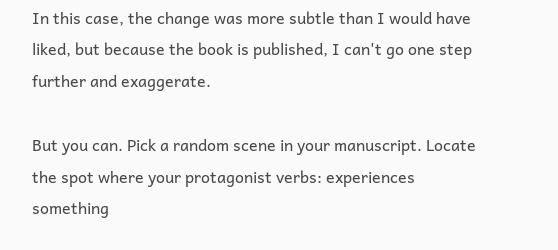In this case, the change was more subtle than I would have liked, but because the book is published, I can't go one step further and exaggerate.

But you can. Pick a random scene in your manuscript. Locate the spot where your protagonist verbs: experiences something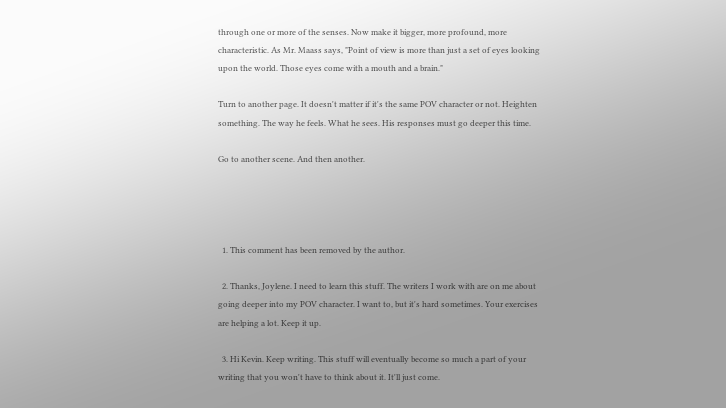through one or more of the senses. Now make it bigger, more profound, more characteristic. As Mr. Maass says, "Point of view is more than just a set of eyes looking upon the world. Those eyes come with a mouth and a brain."

Turn to another page. It doesn't matter if it's the same POV character or not. Heighten something. The way he feels. What he sees. His responses must go deeper this time.

Go to another scene. And then another.




  1. This comment has been removed by the author.

  2. Thanks, Joylene. I need to learn this stuff. The writers I work with are on me about going deeper into my POV character. I want to, but it's hard sometimes. Your exercises are helping a lot. Keep it up.

  3. Hi Kevin. Keep writing. This stuff will eventually become so much a part of your writing that you won't have to think about it. It'll just come.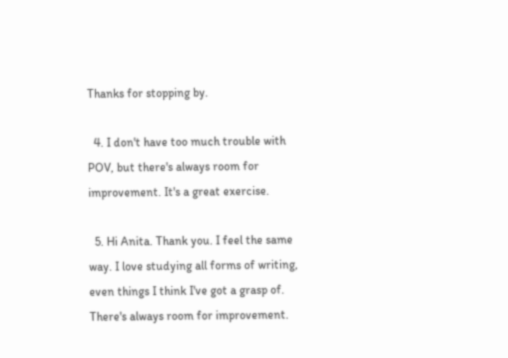Thanks for stopping by.

  4. I don't have too much trouble with POV, but there's always room for improvement. It's a great exercise.

  5. Hi Anita. Thank you. I feel the same way. I love studying all forms of writing, even things I think I've got a grasp of. There's always room for improvement.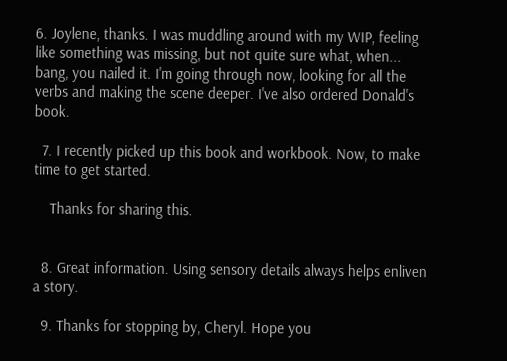6. Joylene, thanks. I was muddling around with my WIP, feeling like something was missing, but not quite sure what, when... bang, you nailed it. I'm going through now, looking for all the verbs and making the scene deeper. I've also ordered Donald's book.

  7. I recently picked up this book and workbook. Now, to make time to get started.

    Thanks for sharing this.


  8. Great information. Using sensory details always helps enliven a story.

  9. Thanks for stopping by, Cheryl. Hope you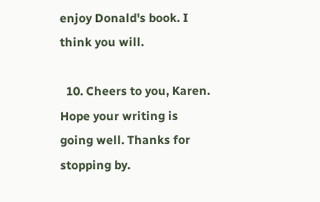enjoy Donald's book. I think you will.

  10. Cheers to you, Karen. Hope your writing is going well. Thanks for stopping by.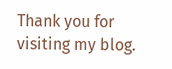Thank you for visiting my blog.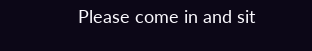Please come in and sit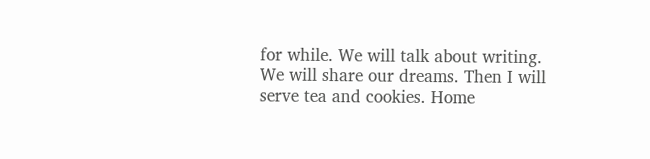for while. We will talk about writing. We will share our dreams. Then I will serve tea and cookies. Home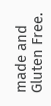made and Gluten Free.